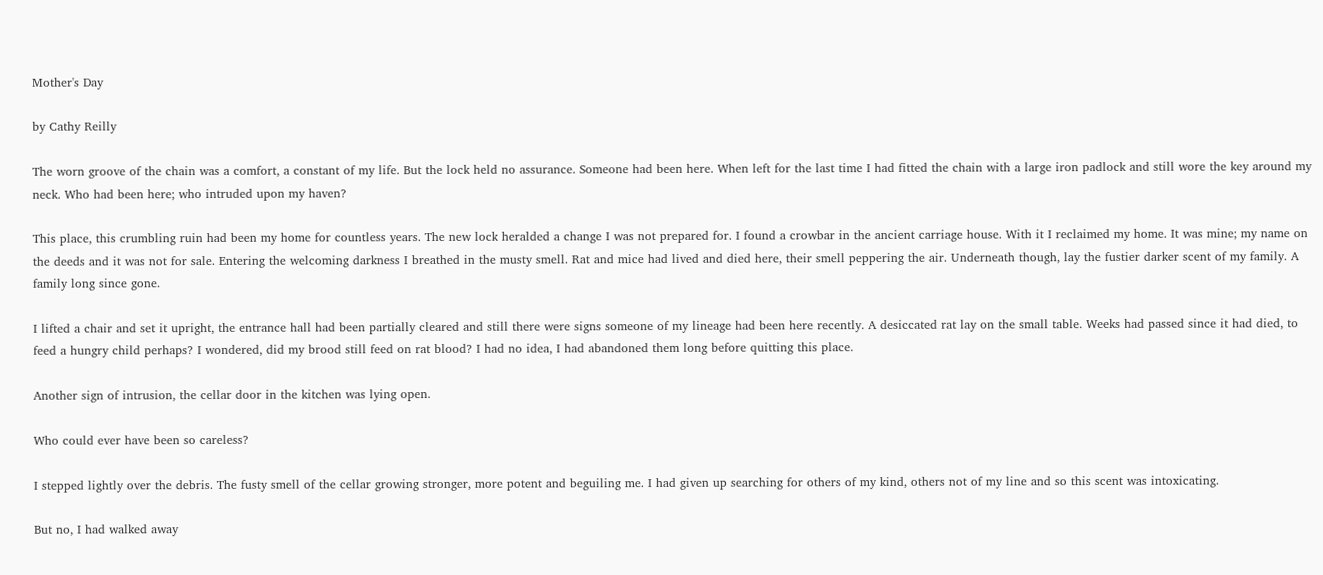Mother's Day

by Cathy Reilly

The worn groove of the chain was a comfort, a constant of my life. But the lock held no assurance. Someone had been here. When left for the last time I had fitted the chain with a large iron padlock and still wore the key around my neck. Who had been here; who intruded upon my haven?

This place, this crumbling ruin had been my home for countless years. The new lock heralded a change I was not prepared for. I found a crowbar in the ancient carriage house. With it I reclaimed my home. It was mine; my name on the deeds and it was not for sale. Entering the welcoming darkness I breathed in the musty smell. Rat and mice had lived and died here, their smell peppering the air. Underneath though, lay the fustier darker scent of my family. A family long since gone.

I lifted a chair and set it upright, the entrance hall had been partially cleared and still there were signs someone of my lineage had been here recently. A desiccated rat lay on the small table. Weeks had passed since it had died, to feed a hungry child perhaps? I wondered, did my brood still feed on rat blood? I had no idea, I had abandoned them long before quitting this place.

Another sign of intrusion, the cellar door in the kitchen was lying open.

Who could ever have been so careless?

I stepped lightly over the debris. The fusty smell of the cellar growing stronger, more potent and beguiling me. I had given up searching for others of my kind, others not of my line and so this scent was intoxicating.

But no, I had walked away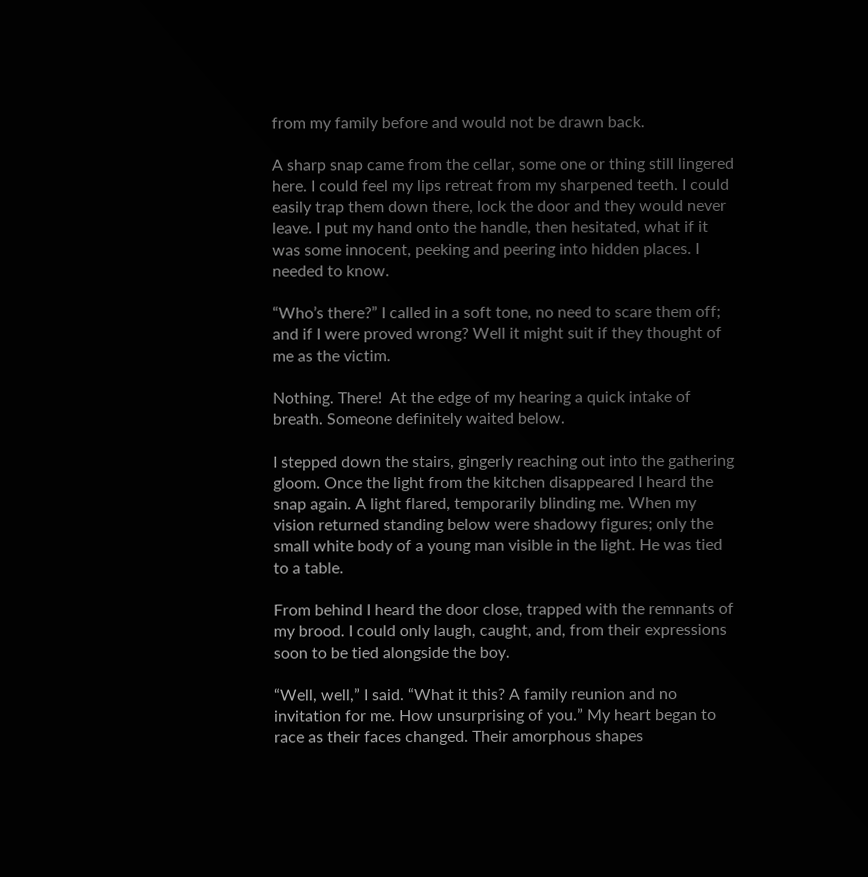from my family before and would not be drawn back.

A sharp snap came from the cellar, some one or thing still lingered here. I could feel my lips retreat from my sharpened teeth. I could easily trap them down there, lock the door and they would never leave. I put my hand onto the handle, then hesitated, what if it was some innocent, peeking and peering into hidden places. I needed to know.

“Who’s there?” I called in a soft tone, no need to scare them off; and if I were proved wrong? Well it might suit if they thought of me as the victim.

Nothing. There!  At the edge of my hearing a quick intake of breath. Someone definitely waited below.

I stepped down the stairs, gingerly reaching out into the gathering gloom. Once the light from the kitchen disappeared I heard the snap again. A light flared, temporarily blinding me. When my vision returned standing below were shadowy figures; only the small white body of a young man visible in the light. He was tied to a table.

From behind I heard the door close, trapped with the remnants of my brood. I could only laugh, caught, and, from their expressions soon to be tied alongside the boy.

“Well, well,” I said. “What it this? A family reunion and no invitation for me. How unsurprising of you.” My heart began to race as their faces changed. Their amorphous shapes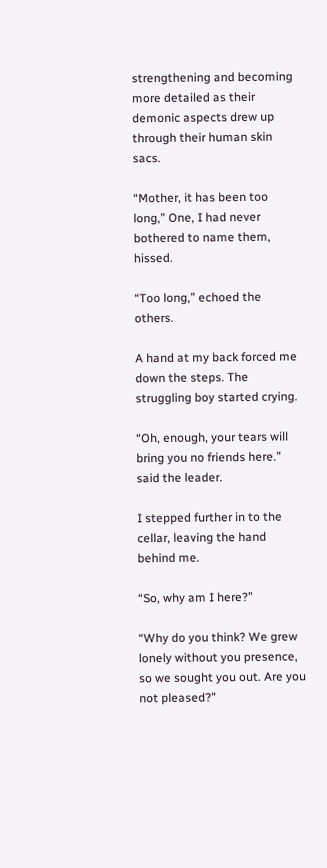strengthening and becoming more detailed as their demonic aspects drew up through their human skin sacs.

“Mother, it has been too long,” One, I had never bothered to name them, hissed.

“Too long,” echoed the others.

A hand at my back forced me down the steps. The struggling boy started crying.

“Oh, enough, your tears will bring you no friends here.” said the leader.

I stepped further in to the cellar, leaving the hand behind me.

“So, why am I here?”

“Why do you think? We grew lonely without you presence, so we sought you out. Are you not pleased?”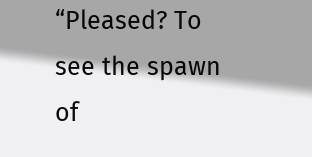“Pleased? To see the spawn of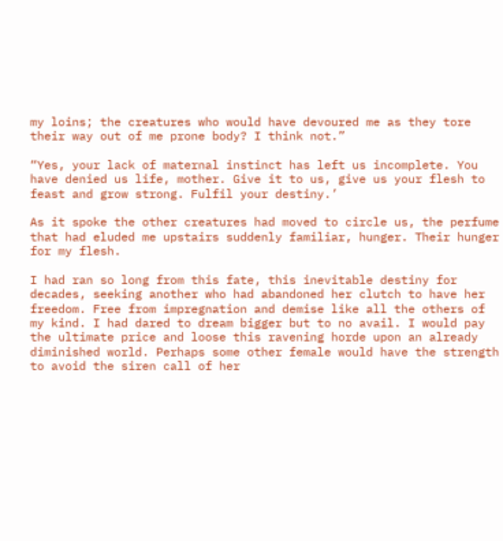my loins; the creatures who would have devoured me as they tore their way out of me prone body? I think not.”

“Yes, your lack of maternal instinct has left us incomplete. You have denied us life, mother. Give it to us, give us your flesh to feast and grow strong. Fulfil your destiny.’

As it spoke the other creatures had moved to circle us, the perfume that had eluded me upstairs suddenly familiar, hunger. Their hunger for my flesh.

I had ran so long from this fate, this inevitable destiny for decades, seeking another who had abandoned her clutch to have her freedom. Free from impregnation and demise like all the others of my kind. I had dared to dream bigger but to no avail. I would pay the ultimate price and loose this ravening horde upon an already diminished world. Perhaps some other female would have the strength to avoid the siren call of her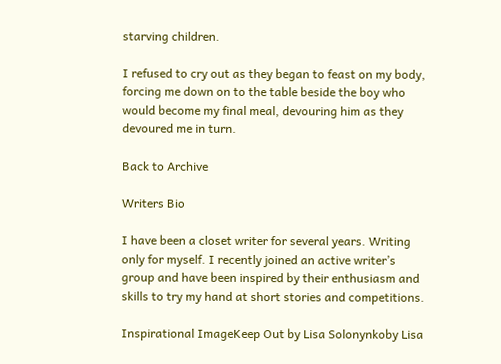starving children.

I refused to cry out as they began to feast on my body, forcing me down on to the table beside the boy who would become my final meal, devouring him as they devoured me in turn.

Back to Archive

Writers Bio

I have been a closet writer for several years. Writing only for myself. I recently joined an active writer’s group and have been inspired by their enthusiasm and skills to try my hand at short stories and competitions.

Inspirational ImageKeep Out by Lisa Solonynkoby Lisa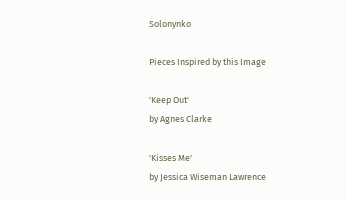Solonynko

Pieces Inspired by this Image

'Keep Out'
by Agnes Clarke

'Kisses Me'
by Jessica Wiseman Lawrence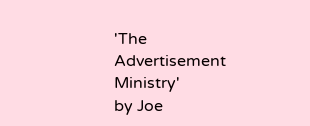'The Advertisement Ministry'
by Joe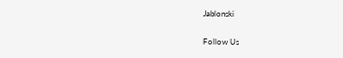Jablonski

Follow Us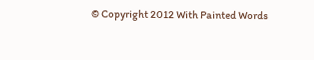© Copyright 2012 With Painted Words